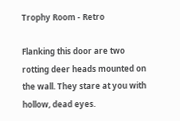Trophy Room - Retro

Flanking this door are two rotting deer heads mounted on the wall. They stare at you with hollow, dead eyes.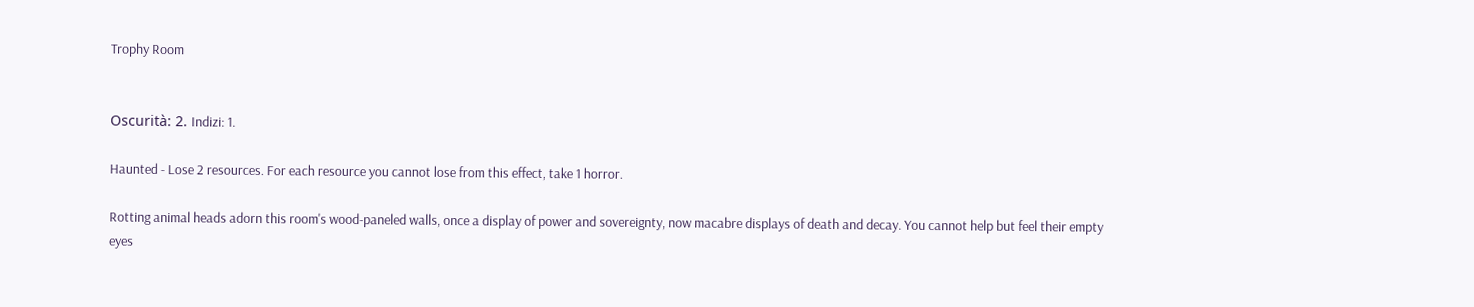Trophy Room


Oscurità: 2. Indizi: 1.

Haunted - Lose 2 resources. For each resource you cannot lose from this effect, take 1 horror.

Rotting animal heads adorn this room's wood-paneled walls, once a display of power and sovereignty, now macabre displays of death and decay. You cannot help but feel their empty eyes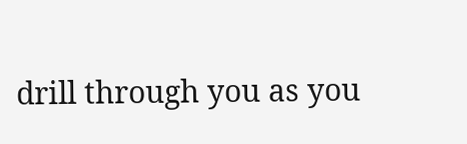drill through you as you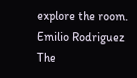explore the room.
Emilio Rodriguez
The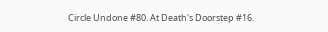Circle Undone #80. At Death's Doorstep #16.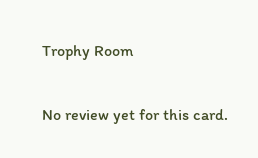Trophy Room

No review yet for this card.